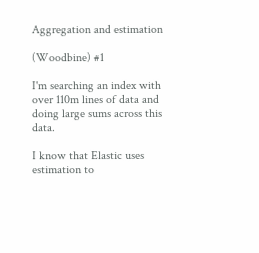Aggregation and estimation

(Woodbine) #1

I'm searching an index with over 110m lines of data and doing large sums across this data.

I know that Elastic uses estimation to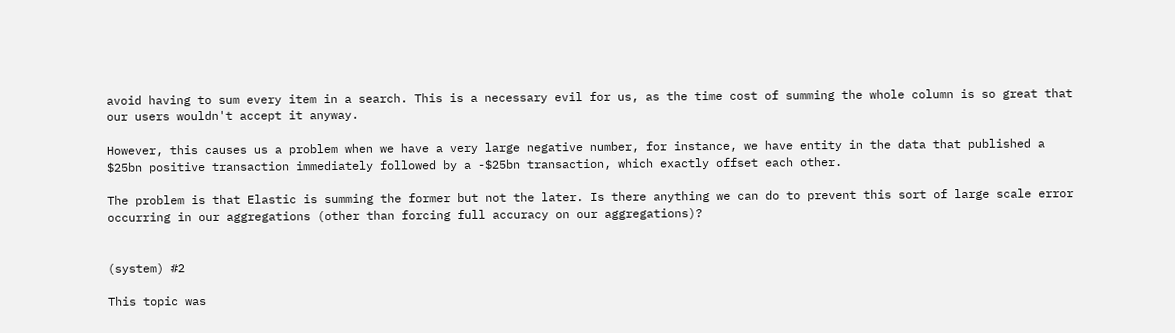avoid having to sum every item in a search. This is a necessary evil for us, as the time cost of summing the whole column is so great that our users wouldn't accept it anyway.

However, this causes us a problem when we have a very large negative number, for instance, we have entity in the data that published a $25bn positive transaction immediately followed by a -$25bn transaction, which exactly offset each other.

The problem is that Elastic is summing the former but not the later. Is there anything we can do to prevent this sort of large scale error occurring in our aggregations (other than forcing full accuracy on our aggregations)?


(system) #2

This topic was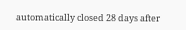automatically closed 28 days after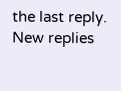the last reply. New replies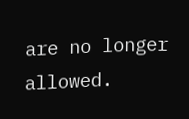are no longer allowed.